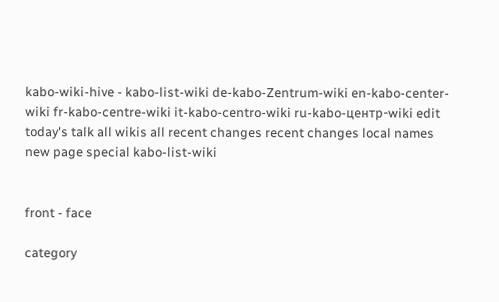kabo-wiki-hive - kabo-list-wiki de-kabo-Zentrum-wiki en-kabo-center-wiki fr-kabo-centre-wiki it-kabo-centro-wiki ru-kabo-центр-wiki edit today's talk all wikis all recent changes recent changes local names new page special kabo-list-wiki


front - face

category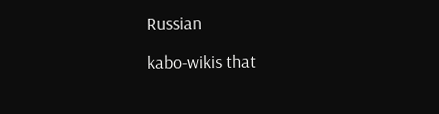Russian

kabo-wikis that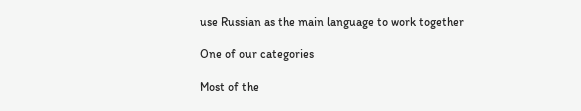use Russian as the main language to work together

One of our categories

Most of the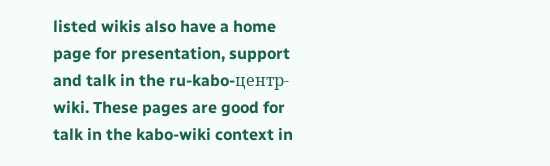listed wikis also have a home page for presentation, support and talk in the ru-kabo-центр-wiki. These pages are good for talk in the kabo-wiki context in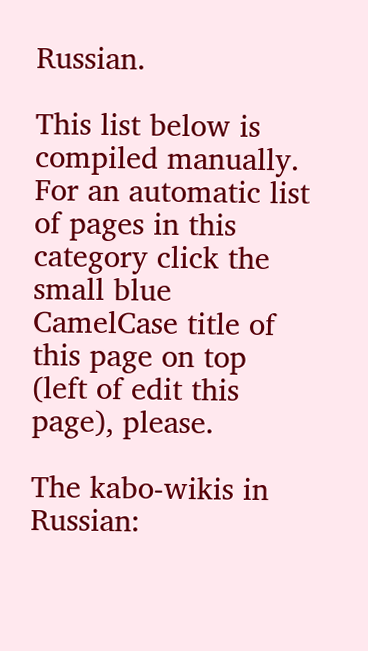Russian.

This list below is compiled manually. For an automatic list of pages in this category click the small blue CamelCase title of this page on top (left of edit this page), please.

The kabo-wikis in Russian: